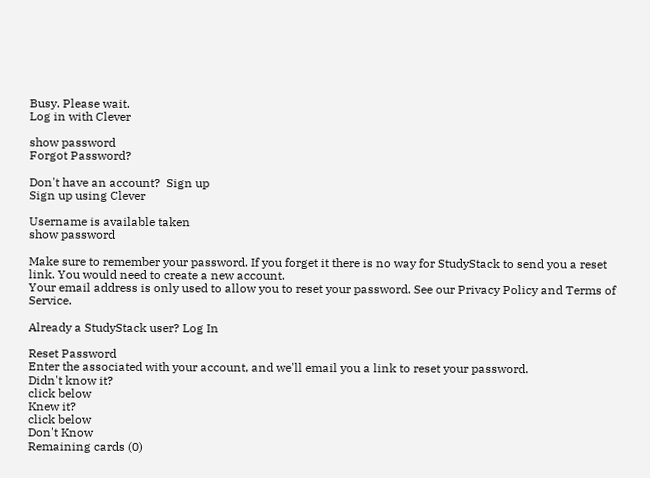Busy. Please wait.
Log in with Clever

show password
Forgot Password?

Don't have an account?  Sign up
Sign up using Clever

Username is available taken
show password

Make sure to remember your password. If you forget it there is no way for StudyStack to send you a reset link. You would need to create a new account.
Your email address is only used to allow you to reset your password. See our Privacy Policy and Terms of Service.

Already a StudyStack user? Log In

Reset Password
Enter the associated with your account, and we'll email you a link to reset your password.
Didn't know it?
click below
Knew it?
click below
Don't Know
Remaining cards (0)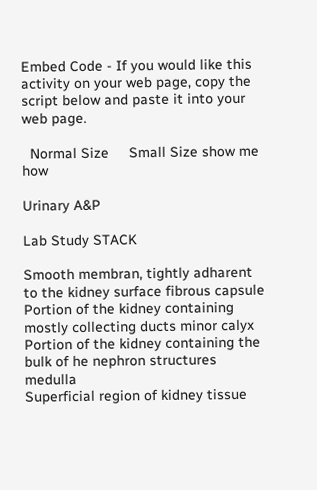Embed Code - If you would like this activity on your web page, copy the script below and paste it into your web page.

  Normal Size     Small Size show me how

Urinary A&P

Lab Study STACK

Smooth membran, tightly adharent to the kidney surface fibrous capsule
Portion of the kidney containing mostly collecting ducts minor calyx
Portion of the kidney containing the bulk of he nephron structures medulla
Superficial region of kidney tissue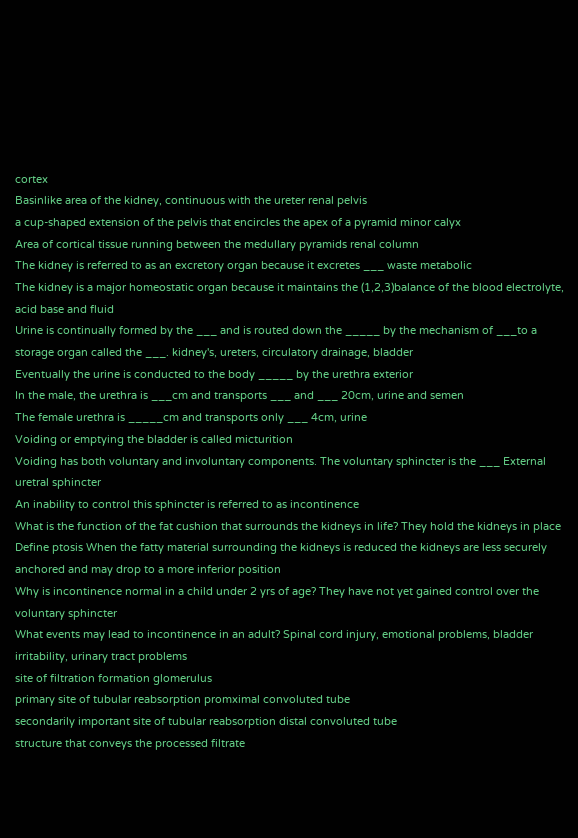cortex
Basinlike area of the kidney, continuous with the ureter renal pelvis
a cup-shaped extension of the pelvis that encircles the apex of a pyramid minor calyx
Area of cortical tissue running between the medullary pyramids renal column
The kidney is referred to as an excretory organ because it excretes ___ waste metabolic
The kidney is a major homeostatic organ because it maintains the (1,2,3)balance of the blood electrolyte, acid base and fluid
Urine is continually formed by the ___ and is routed down the _____ by the mechanism of ___to a storage organ called the ___. kidney's, ureters, circulatory drainage, bladder
Eventually the urine is conducted to the body _____ by the urethra exterior
In the male, the urethra is ___cm and transports ___ and ___ 20cm, urine and semen
The female urethra is _____cm and transports only ___ 4cm, urine
Voiding or emptying the bladder is called micturition
Voiding has both voluntary and involuntary components. The voluntary sphincter is the ___ External uretral sphincter
An inability to control this sphincter is referred to as incontinence
What is the function of the fat cushion that surrounds the kidneys in life? They hold the kidneys in place
Define ptosis When the fatty material surrounding the kidneys is reduced the kidneys are less securely anchored and may drop to a more inferior position
Why is incontinence normal in a child under 2 yrs of age? They have not yet gained control over the voluntary sphincter
What events may lead to incontinence in an adult? Spinal cord injury, emotional problems, bladder irritability, urinary tract problems
site of filtration formation glomerulus
primary site of tubular reabsorption promximal convoluted tube
secondarily important site of tubular reabsorption distal convoluted tube
structure that conveys the processed filtrate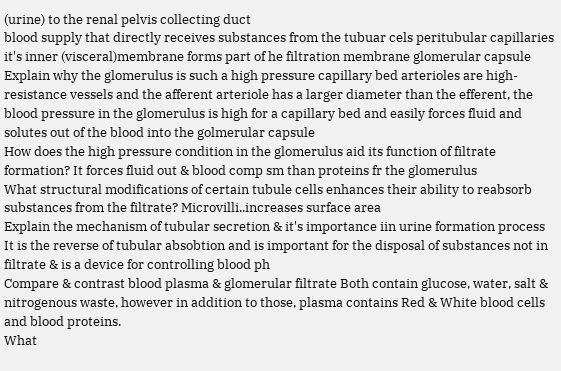(urine) to the renal pelvis collecting duct
blood supply that directly receives substances from the tubuar cels peritubular capillaries
it's inner (visceral)membrane forms part of he filtration membrane glomerular capsule
Explain why the glomerulus is such a high pressure capillary bed arterioles are high-resistance vessels and the afferent arteriole has a larger diameter than the efferent, the blood pressure in the glomerulus is high for a capillary bed and easily forces fluid and solutes out of the blood into the golmerular capsule
How does the high pressure condition in the glomerulus aid its function of filtrate formation? It forces fluid out & blood comp sm than proteins fr the glomerulus
What structural modifications of certain tubule cells enhances their ability to reabsorb substances from the filtrate? Microvilli..increases surface area
Explain the mechanism of tubular secretion & it's importance iin urine formation process It is the reverse of tubular absobtion and is important for the disposal of substances not in filtrate & is a device for controlling blood ph
Compare & contrast blood plasma & glomerular filtrate Both contain glucose, water, salt & nitrogenous waste, however in addition to those, plasma contains Red & White blood cells and blood proteins.
What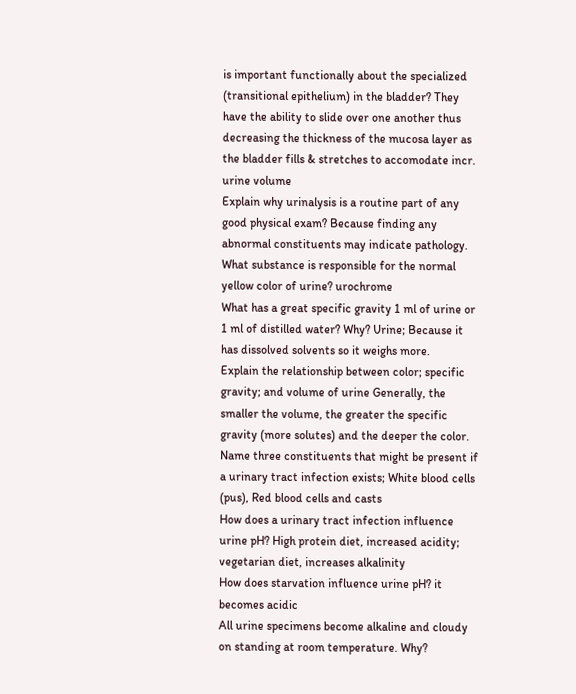is important functionally about the specialized (transitional epithelium) in the bladder? They have the ability to slide over one another thus decreasing the thickness of the mucosa layer as the bladder fills & stretches to accomodate incr. urine volume
Explain why urinalysis is a routine part of any good physical exam? Because finding any abnormal constituents may indicate pathology.
What substance is responsible for the normal yellow color of urine? urochrome
What has a great specific gravity 1 ml of urine or 1 ml of distilled water? Why? Urine; Because it has dissolved solvents so it weighs more.
Explain the relationship between color; specific gravity; and volume of urine Generally, the smaller the volume, the greater the specific gravity (more solutes) and the deeper the color.
Name three constituents that might be present if a urinary tract infection exists; White blood cells (pus), Red blood cells and casts
How does a urinary tract infection influence urine pH? High protein diet, increased acidity; vegetarian diet, increases alkalinity
How does starvation influence urine pH? it becomes acidic
All urine specimens become alkaline and cloudy on standing at room temperature. Why?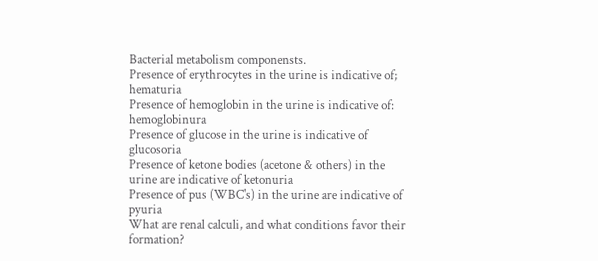Bacterial metabolism componensts.
Presence of erythrocytes in the urine is indicative of; hematuria
Presence of hemoglobin in the urine is indicative of: hemoglobinura
Presence of glucose in the urine is indicative of glucosoria
Presence of ketone bodies (acetone & others) in the urine are indicative of ketonuria
Presence of pus (WBC's) in the urine are indicative of pyuria
What are renal calculi, and what conditions favor their formation?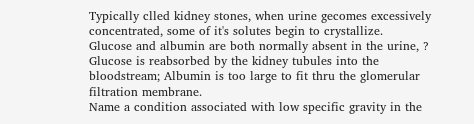Typically clled kidney stones, when urine gecomes excessively concentrated, some of it's solutes begin to crystallize.
Glucose and albumin are both normally absent in the urine, ? Glucose is reabsorbed by the kidney tubules into the bloodstream; Albumin is too large to fit thru the glomerular filtration membrane.
Name a condition associated with low specific gravity in the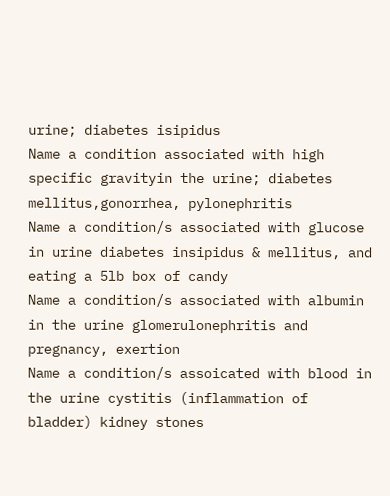urine; diabetes isipidus
Name a condition associated with high specific gravityin the urine; diabetes mellitus,gonorrhea, pylonephritis
Name a condition/s associated with glucose in urine diabetes insipidus & mellitus, and eating a 5lb box of candy
Name a condition/s associated with albumin in the urine glomerulonephritis and pregnancy, exertion
Name a condition/s assoicated with blood in the urine cystitis (inflammation of bladder) kidney stones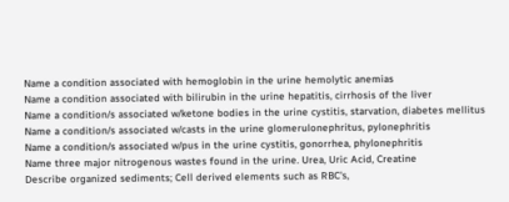Name a condition associated with hemoglobin in the urine hemolytic anemias
Name a condition associated with bilirubin in the urine hepatitis, cirrhosis of the liver
Name a condition/s associated w/ketone bodies in the urine cystitis, starvation, diabetes mellitus
Name a condition/s associated w/casts in the urine glomerulonephritus, pylonephritis
Name a condition/s associated w/pus in the urine cystitis, gonorrhea, phylonephritis
Name three major nitrogenous wastes found in the urine. Urea, Uric Acid, Creatine
Describe organized sediments; Cell derived elements such as RBC's,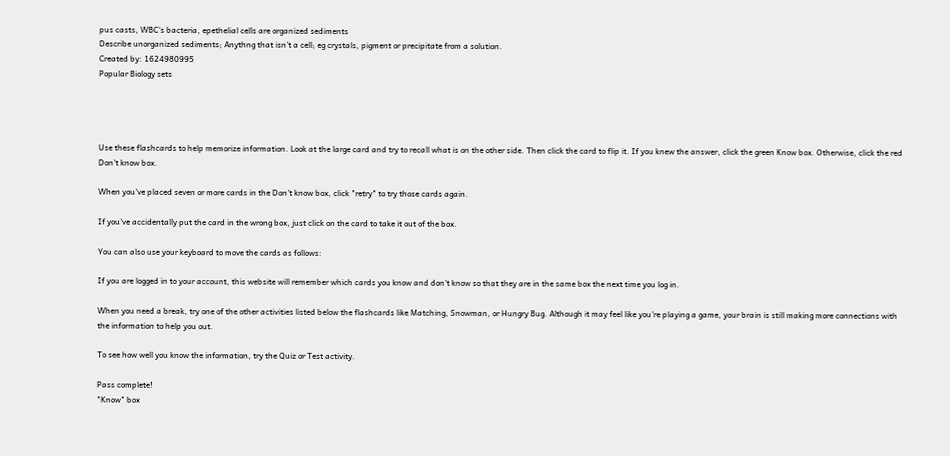pus casts, WBC's bacteria, epethelial cells are organized sediments
Describe unorganized sediments; Anythng that isn't a cell; eg crystals, pigment or precipitate from a solution.
Created by: 1624980995
Popular Biology sets




Use these flashcards to help memorize information. Look at the large card and try to recall what is on the other side. Then click the card to flip it. If you knew the answer, click the green Know box. Otherwise, click the red Don't know box.

When you've placed seven or more cards in the Don't know box, click "retry" to try those cards again.

If you've accidentally put the card in the wrong box, just click on the card to take it out of the box.

You can also use your keyboard to move the cards as follows:

If you are logged in to your account, this website will remember which cards you know and don't know so that they are in the same box the next time you log in.

When you need a break, try one of the other activities listed below the flashcards like Matching, Snowman, or Hungry Bug. Although it may feel like you're playing a game, your brain is still making more connections with the information to help you out.

To see how well you know the information, try the Quiz or Test activity.

Pass complete!
"Know" box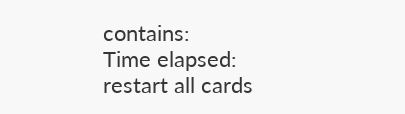contains:
Time elapsed:
restart all cards